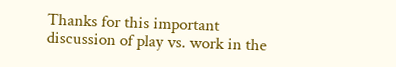Thanks for this important discussion of play vs. work in the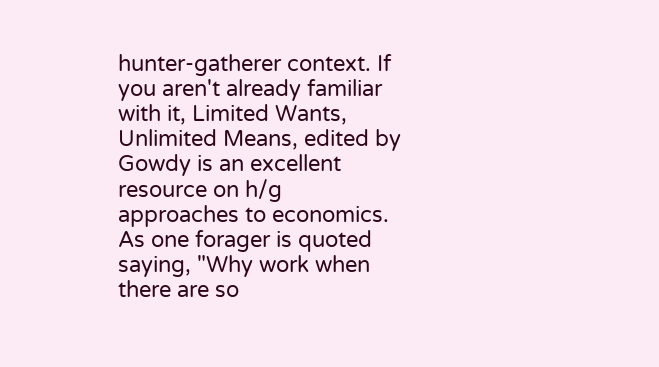hunter-gatherer context. If you aren't already familiar with it, Limited Wants, Unlimited Means, edited by Gowdy is an excellent resource on h/g approaches to economics. As one forager is quoted saying, "Why work when there are so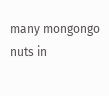many mongongo nuts in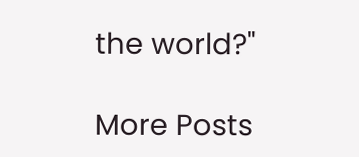the world?"

More Posts